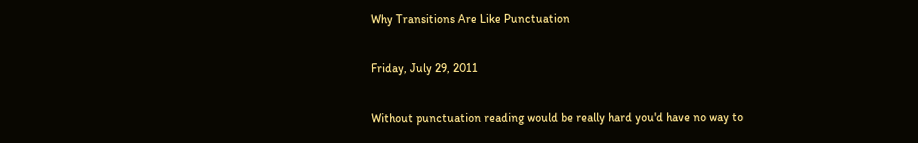Why Transitions Are Like Punctuation

Friday, July 29, 2011

Without punctuation reading would be really hard you'd have no way to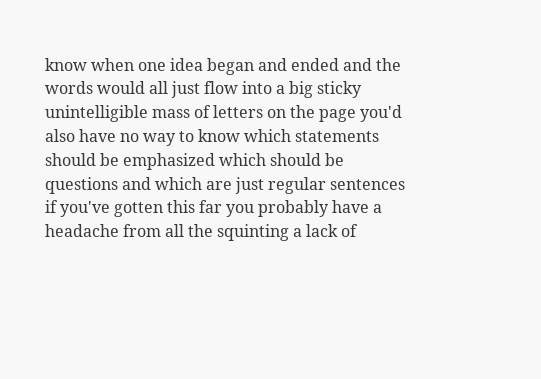know when one idea began and ended and the words would all just flow into a big sticky unintelligible mass of letters on the page you'd also have no way to know which statements should be emphasized which should be questions and which are just regular sentences if you've gotten this far you probably have a headache from all the squinting a lack of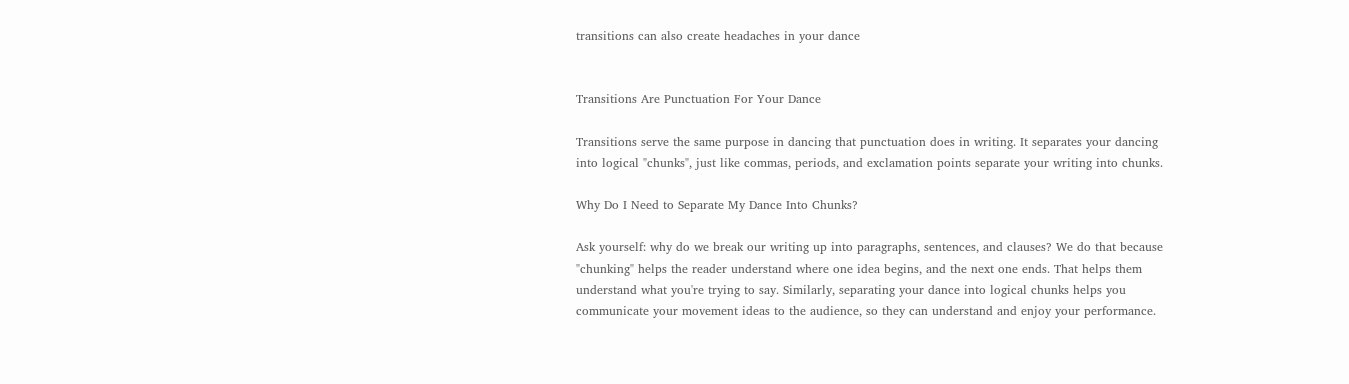transitions can also create headaches in your dance


Transitions Are Punctuation For Your Dance

Transitions serve the same purpose in dancing that punctuation does in writing. It separates your dancing into logical "chunks", just like commas, periods, and exclamation points separate your writing into chunks.

Why Do I Need to Separate My Dance Into Chunks?

Ask yourself: why do we break our writing up into paragraphs, sentences, and clauses? We do that because "chunking" helps the reader understand where one idea begins, and the next one ends. That helps them understand what you're trying to say. Similarly, separating your dance into logical chunks helps you communicate your movement ideas to the audience, so they can understand and enjoy your performance.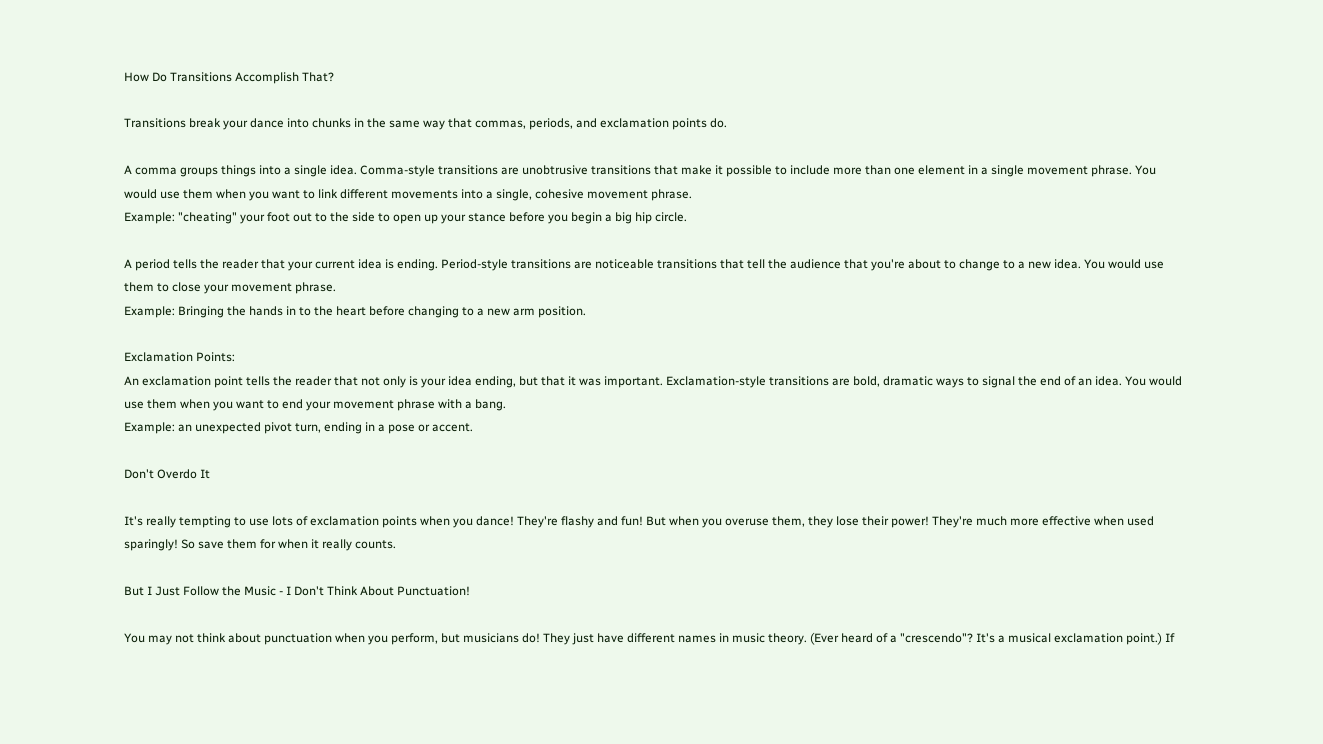How Do Transitions Accomplish That?

Transitions break your dance into chunks in the same way that commas, periods, and exclamation points do.

A comma groups things into a single idea. Comma-style transitions are unobtrusive transitions that make it possible to include more than one element in a single movement phrase. You would use them when you want to link different movements into a single, cohesive movement phrase.
Example: "cheating" your foot out to the side to open up your stance before you begin a big hip circle.

A period tells the reader that your current idea is ending. Period-style transitions are noticeable transitions that tell the audience that you're about to change to a new idea. You would use them to close your movement phrase.
Example: Bringing the hands in to the heart before changing to a new arm position.

Exclamation Points:
An exclamation point tells the reader that not only is your idea ending, but that it was important. Exclamation-style transitions are bold, dramatic ways to signal the end of an idea. You would use them when you want to end your movement phrase with a bang.
Example: an unexpected pivot turn, ending in a pose or accent.

Don't Overdo It

It's really tempting to use lots of exclamation points when you dance! They're flashy and fun! But when you overuse them, they lose their power! They're much more effective when used sparingly! So save them for when it really counts.

But I Just Follow the Music - I Don't Think About Punctuation!

You may not think about punctuation when you perform, but musicians do! They just have different names in music theory. (Ever heard of a "crescendo"? It's a musical exclamation point.) If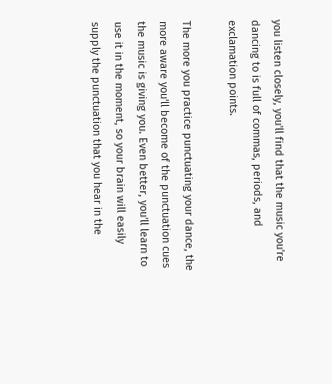you listen closely, you'll find that the music you're dancing to is full of commas, periods, and exclamation points.

The more you practice punctuating your dance, the more aware you'll become of the punctuation cues the music is giving you. Even better, you'll learn to use it in the moment, so your brain will easily supply the punctuation that you hear in the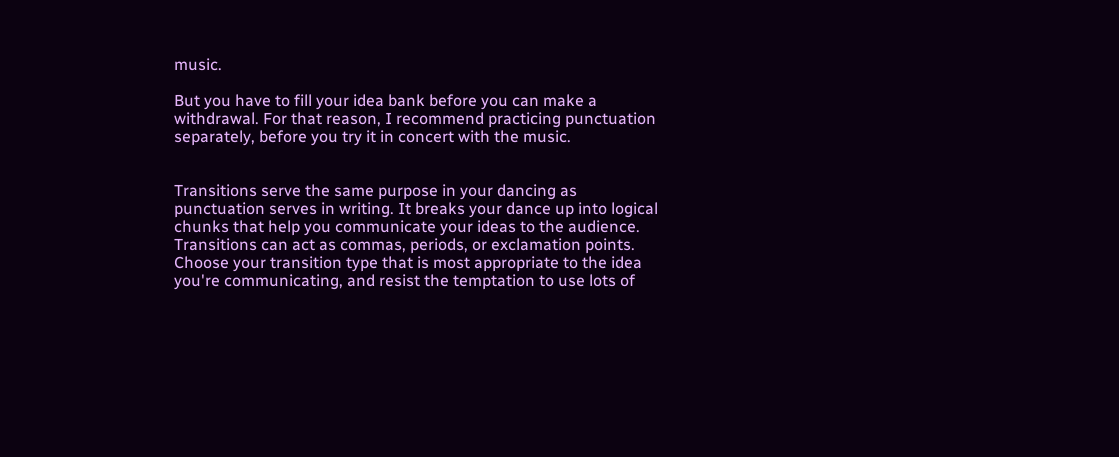music.

But you have to fill your idea bank before you can make a withdrawal. For that reason, I recommend practicing punctuation separately, before you try it in concert with the music.


Transitions serve the same purpose in your dancing as punctuation serves in writing. It breaks your dance up into logical chunks that help you communicate your ideas to the audience. Transitions can act as commas, periods, or exclamation points. Choose your transition type that is most appropriate to the idea you're communicating, and resist the temptation to use lots of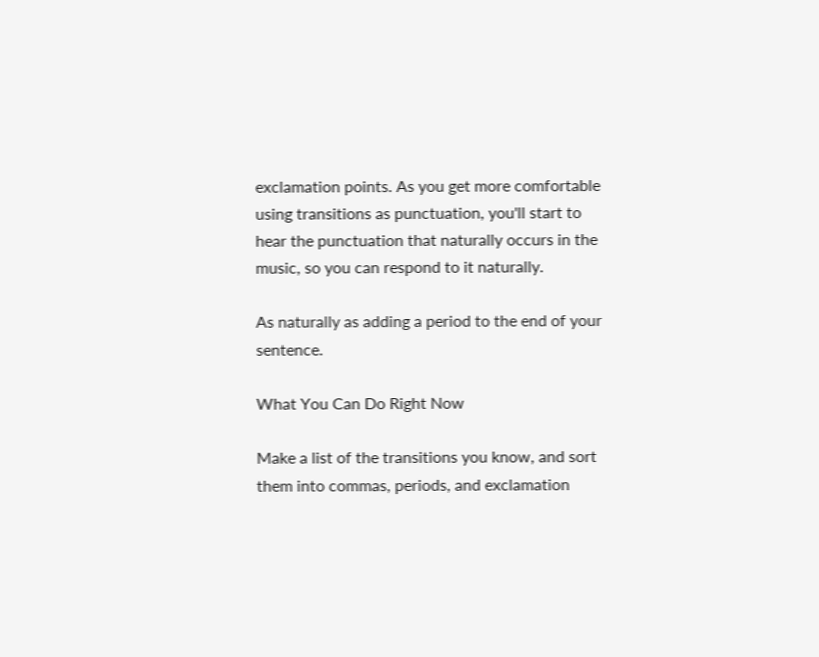exclamation points. As you get more comfortable using transitions as punctuation, you'll start to hear the punctuation that naturally occurs in the music, so you can respond to it naturally.

As naturally as adding a period to the end of your sentence.

What You Can Do Right Now

Make a list of the transitions you know, and sort them into commas, periods, and exclamation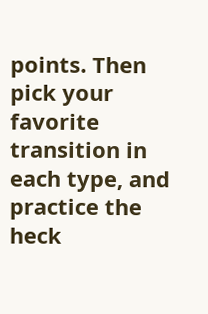points. Then pick your favorite transition in each type, and practice the heck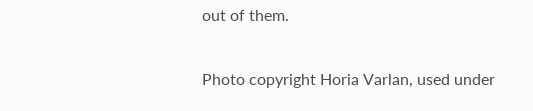out of them.

Photo copyright Horia Varlan, used under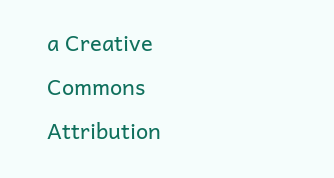a Creative Commons Attribution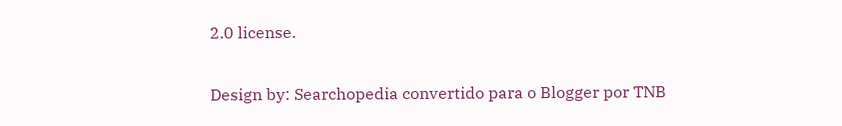2.0 license.


Design by: Searchopedia convertido para o Blogger por TNB